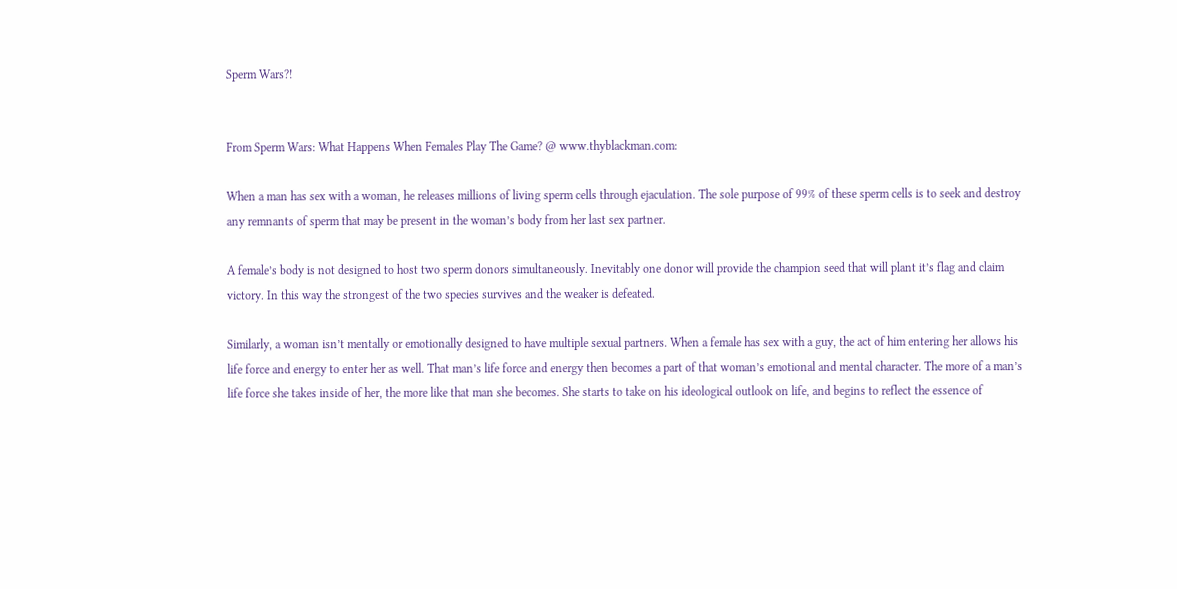Sperm Wars?!


From Sperm Wars: What Happens When Females Play The Game? @ www.thyblackman.com:

When a man has sex with a woman, he releases millions of living sperm cells through ejaculation. The sole purpose of 99% of these sperm cells is to seek and destroy any remnants of sperm that may be present in the woman’s body from her last sex partner.

A female’s body is not designed to host two sperm donors simultaneously. Inevitably one donor will provide the champion seed that will plant it’s flag and claim victory. In this way the strongest of the two species survives and the weaker is defeated.

Similarly, a woman isn’t mentally or emotionally designed to have multiple sexual partners. When a female has sex with a guy, the act of him entering her allows his life force and energy to enter her as well. That man’s life force and energy then becomes a part of that woman’s emotional and mental character. The more of a man’s life force she takes inside of her, the more like that man she becomes. She starts to take on his ideological outlook on life, and begins to reflect the essence of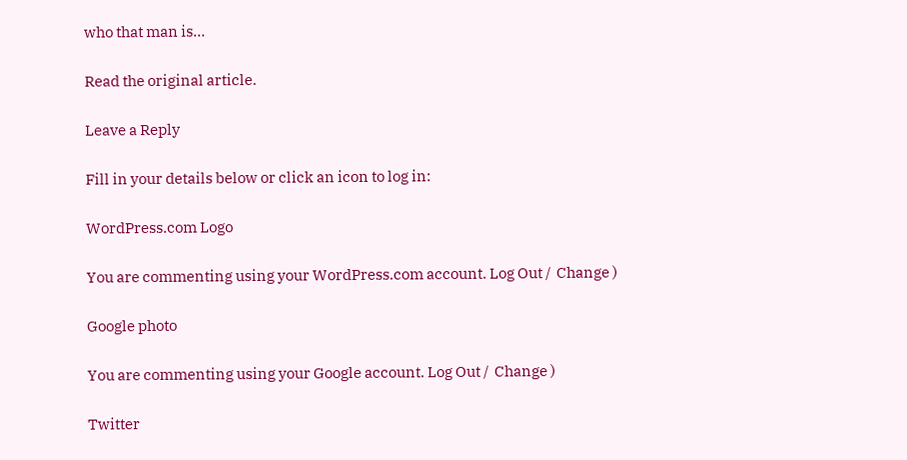who that man is…

Read the original article.

Leave a Reply

Fill in your details below or click an icon to log in:

WordPress.com Logo

You are commenting using your WordPress.com account. Log Out /  Change )

Google photo

You are commenting using your Google account. Log Out /  Change )

Twitter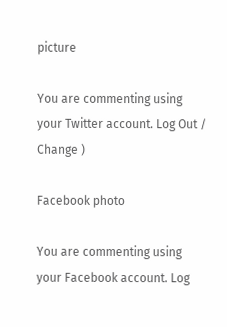picture

You are commenting using your Twitter account. Log Out /  Change )

Facebook photo

You are commenting using your Facebook account. Log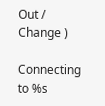Out /  Change )

Connecting to %s